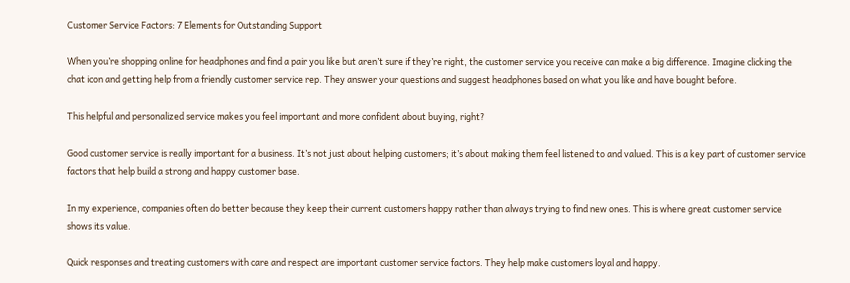Customer Service Factors: 7 Elements for Outstanding Support

When you’re shopping online for headphones and find a pair you like but aren’t sure if they’re right, the customer service you receive can make a big difference. Imagine clicking the chat icon and getting help from a friendly customer service rep. They answer your questions and suggest headphones based on what you like and have bought before.

This helpful and personalized service makes you feel important and more confident about buying, right?

Good customer service is really important for a business. It’s not just about helping customers; it’s about making them feel listened to and valued. This is a key part of customer service factors that help build a strong and happy customer base.

In my experience, companies often do better because they keep their current customers happy rather than always trying to find new ones. This is where great customer service shows its value.

Quick responses and treating customers with care and respect are important customer service factors. They help make customers loyal and happy.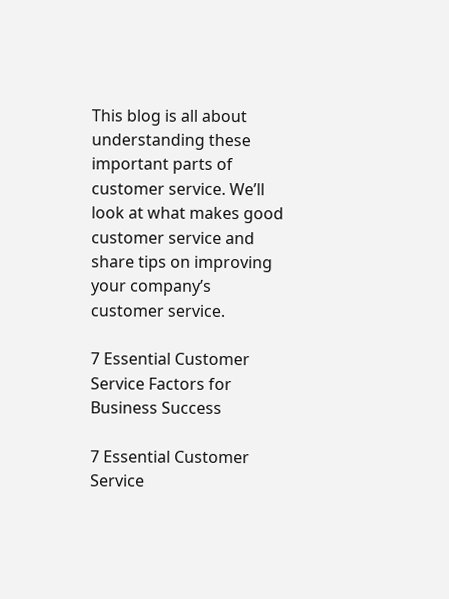This blog is all about understanding these important parts of customer service. We’ll look at what makes good customer service and share tips on improving your company’s customer service.

7 Essential Customer Service Factors for Business Success

7 Essential Customer Service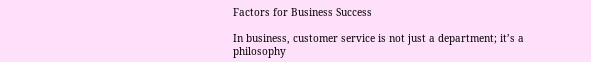Factors for Business Success

In business, customer service is not just a department; it’s a philosophy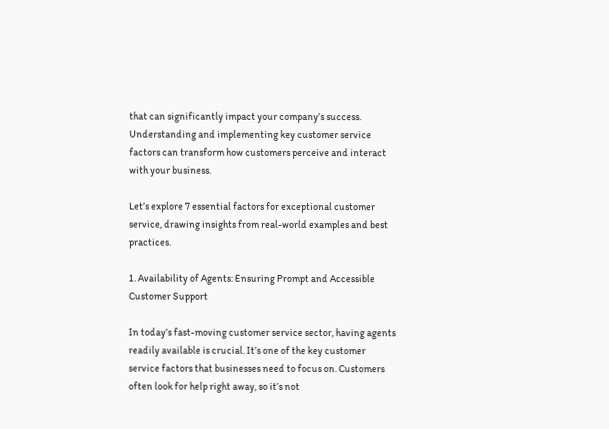that can significantly impact your company’s success. Understanding and implementing key customer service factors can transform how customers perceive and interact with your business.

Let’s explore 7 essential factors for exceptional customer service, drawing insights from real-world examples and best practices.

1. Availability of Agents: Ensuring Prompt and Accessible Customer Support

In today’s fast-moving customer service sector, having agents readily available is crucial. It’s one of the key customer service factors that businesses need to focus on. Customers often look for help right away, so it’s not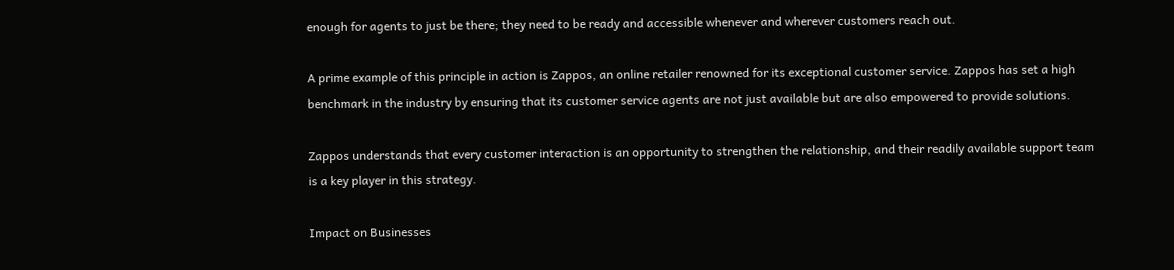enough for agents to just be there; they need to be ready and accessible whenever and wherever customers reach out.

A prime example of this principle in action is Zappos, an online retailer renowned for its exceptional customer service. Zappos has set a high benchmark in the industry by ensuring that its customer service agents are not just available but are also empowered to provide solutions.

Zappos understands that every customer interaction is an opportunity to strengthen the relationship, and their readily available support team is a key player in this strategy.

Impact on Businesses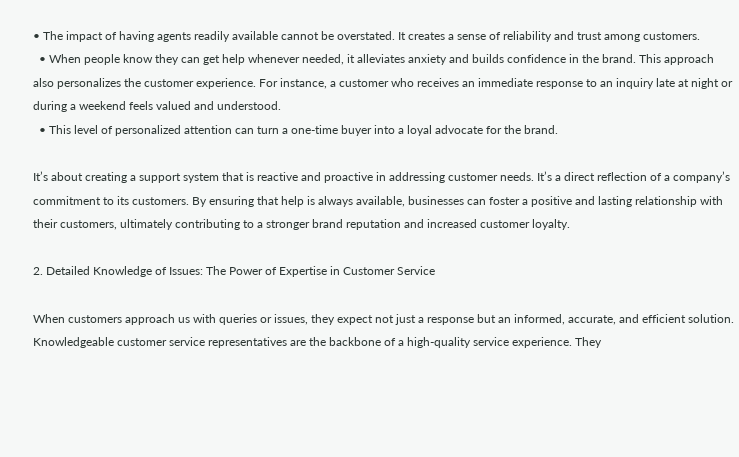• The impact of having agents readily available cannot be overstated. It creates a sense of reliability and trust among customers.
  • When people know they can get help whenever needed, it alleviates anxiety and builds confidence in the brand. This approach also personalizes the customer experience. For instance, a customer who receives an immediate response to an inquiry late at night or during a weekend feels valued and understood.
  • This level of personalized attention can turn a one-time buyer into a loyal advocate for the brand.

It’s about creating a support system that is reactive and proactive in addressing customer needs. It’s a direct reflection of a company’s commitment to its customers. By ensuring that help is always available, businesses can foster a positive and lasting relationship with their customers, ultimately contributing to a stronger brand reputation and increased customer loyalty.

2. Detailed Knowledge of Issues: The Power of Expertise in Customer Service

When customers approach us with queries or issues, they expect not just a response but an informed, accurate, and efficient solution. Knowledgeable customer service representatives are the backbone of a high-quality service experience. They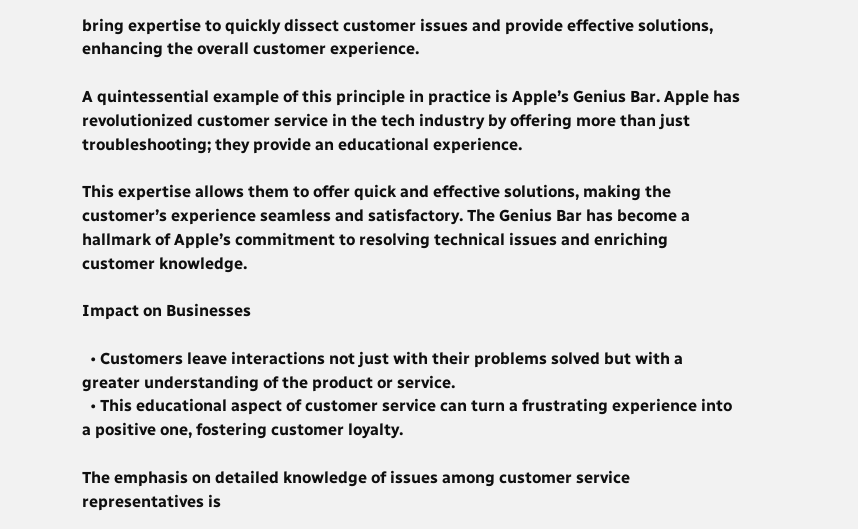bring expertise to quickly dissect customer issues and provide effective solutions, enhancing the overall customer experience.

A quintessential example of this principle in practice is Apple’s Genius Bar. Apple has revolutionized customer service in the tech industry by offering more than just troubleshooting; they provide an educational experience.

This expertise allows them to offer quick and effective solutions, making the customer’s experience seamless and satisfactory. The Genius Bar has become a hallmark of Apple’s commitment to resolving technical issues and enriching customer knowledge.

Impact on Businesses

  • Customers leave interactions not just with their problems solved but with a greater understanding of the product or service.
  • This educational aspect of customer service can turn a frustrating experience into a positive one, fostering customer loyalty.

The emphasis on detailed knowledge of issues among customer service representatives is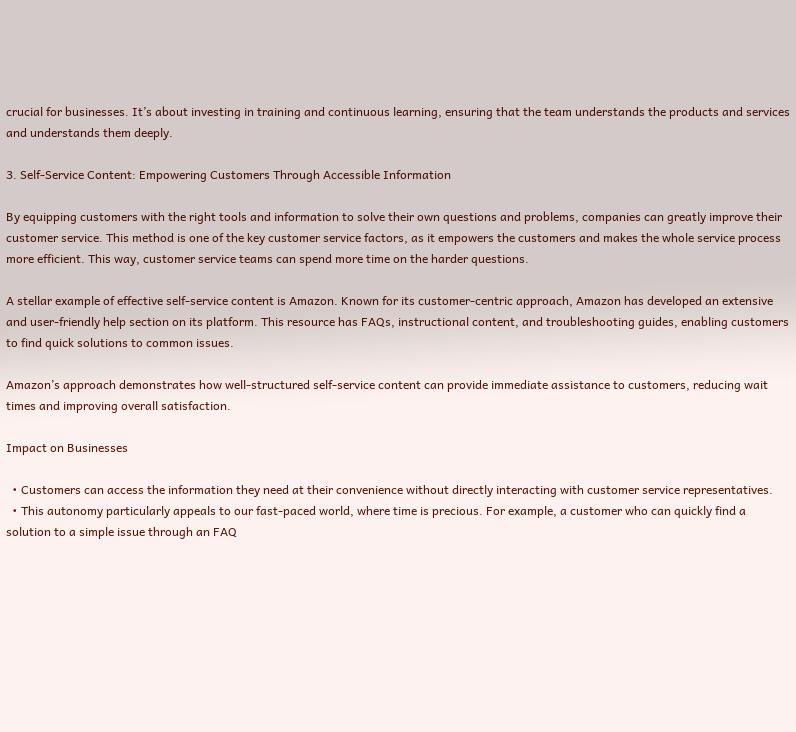crucial for businesses. It’s about investing in training and continuous learning, ensuring that the team understands the products and services and understands them deeply.

3. Self-Service Content: Empowering Customers Through Accessible Information

By equipping customers with the right tools and information to solve their own questions and problems, companies can greatly improve their customer service. This method is one of the key customer service factors, as it empowers the customers and makes the whole service process more efficient. This way, customer service teams can spend more time on the harder questions.

A stellar example of effective self-service content is Amazon. Known for its customer-centric approach, Amazon has developed an extensive and user-friendly help section on its platform. This resource has FAQs, instructional content, and troubleshooting guides, enabling customers to find quick solutions to common issues.

Amazon’s approach demonstrates how well-structured self-service content can provide immediate assistance to customers, reducing wait times and improving overall satisfaction.

Impact on Businesses

  • Customers can access the information they need at their convenience without directly interacting with customer service representatives.
  • This autonomy particularly appeals to our fast-paced world, where time is precious. For example, a customer who can quickly find a solution to a simple issue through an FAQ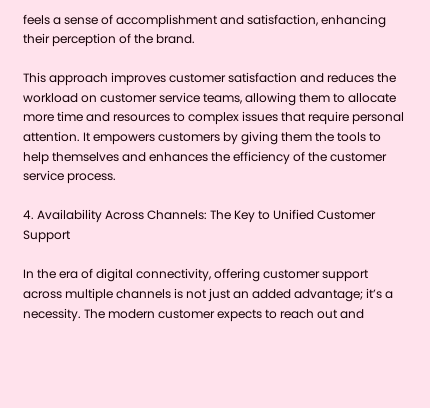feels a sense of accomplishment and satisfaction, enhancing their perception of the brand.

This approach improves customer satisfaction and reduces the workload on customer service teams, allowing them to allocate more time and resources to complex issues that require personal attention. It empowers customers by giving them the tools to help themselves and enhances the efficiency of the customer service process.

4. Availability Across Channels: The Key to Unified Customer Support

In the era of digital connectivity, offering customer support across multiple channels is not just an added advantage; it’s a necessity. The modern customer expects to reach out and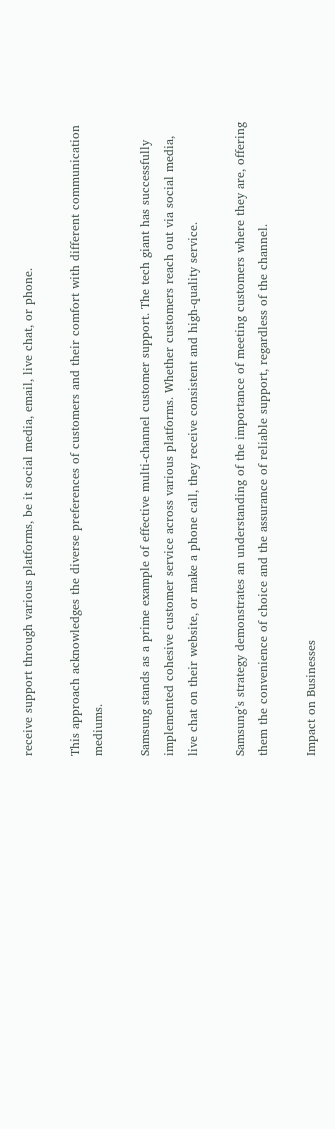receive support through various platforms, be it social media, email, live chat, or phone.

This approach acknowledges the diverse preferences of customers and their comfort with different communication mediums.

Samsung stands as a prime example of effective multi-channel customer support. The tech giant has successfully implemented cohesive customer service across various platforms. Whether customers reach out via social media, live chat on their website, or make a phone call, they receive consistent and high-quality service.

Samsung’s strategy demonstrates an understanding of the importance of meeting customers where they are, offering them the convenience of choice and the assurance of reliable support, regardless of the channel.

Impact on Businesses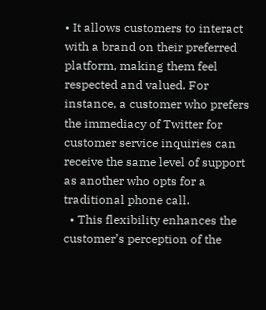• It allows customers to interact with a brand on their preferred platform, making them feel respected and valued. For instance, a customer who prefers the immediacy of Twitter for customer service inquiries can receive the same level of support as another who opts for a traditional phone call.
  • This flexibility enhances the customer’s perception of the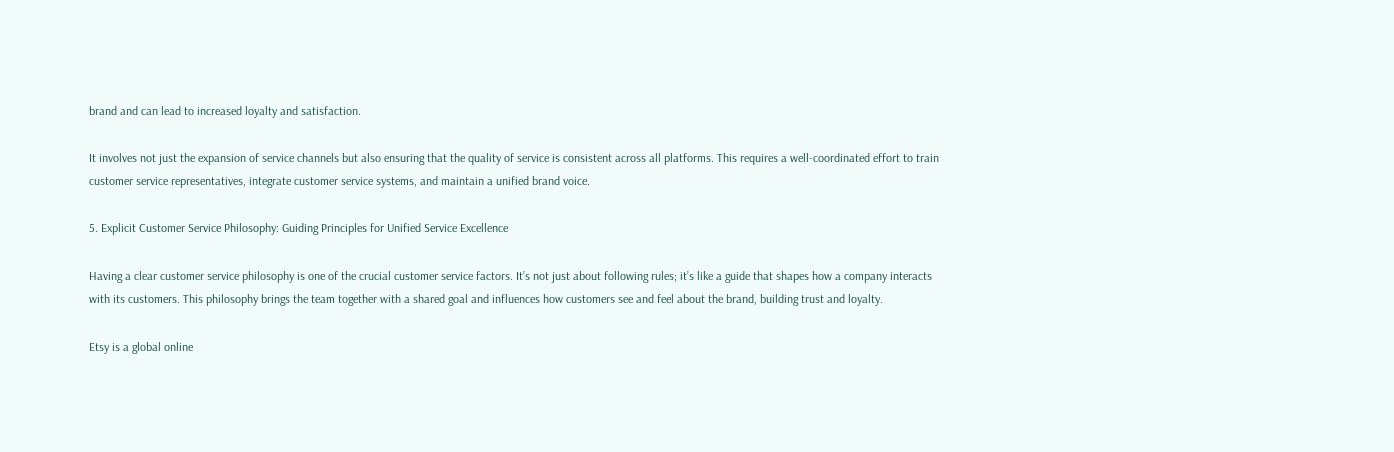brand and can lead to increased loyalty and satisfaction.

It involves not just the expansion of service channels but also ensuring that the quality of service is consistent across all platforms. This requires a well-coordinated effort to train customer service representatives, integrate customer service systems, and maintain a unified brand voice.

5. Explicit Customer Service Philosophy: Guiding Principles for Unified Service Excellence

Having a clear customer service philosophy is one of the crucial customer service factors. It’s not just about following rules; it’s like a guide that shapes how a company interacts with its customers. This philosophy brings the team together with a shared goal and influences how customers see and feel about the brand, building trust and loyalty.

Etsy is a global online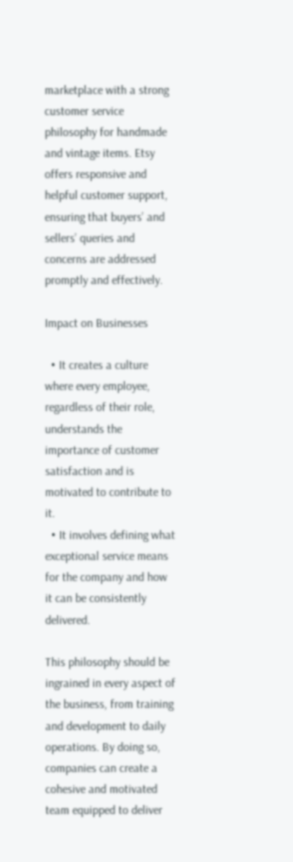marketplace with a strong customer service philosophy for handmade and vintage items. Etsy offers responsive and helpful customer support, ensuring that buyers’ and sellers’ queries and concerns are addressed promptly and effectively.

Impact on Businesses

  • It creates a culture where every employee, regardless of their role, understands the importance of customer satisfaction and is motivated to contribute to it.
  • It involves defining what exceptional service means for the company and how it can be consistently delivered.

This philosophy should be ingrained in every aspect of the business, from training and development to daily operations. By doing so, companies can create a cohesive and motivated team equipped to deliver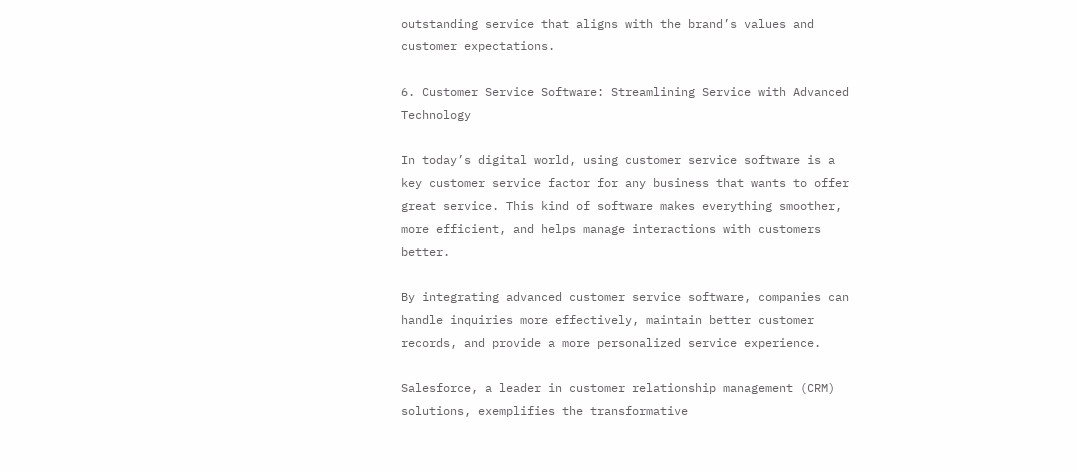outstanding service that aligns with the brand’s values and customer expectations.

6. Customer Service Software: Streamlining Service with Advanced Technology

In today’s digital world, using customer service software is a key customer service factor for any business that wants to offer great service. This kind of software makes everything smoother, more efficient, and helps manage interactions with customers better.

By integrating advanced customer service software, companies can handle inquiries more effectively, maintain better customer records, and provide a more personalized service experience.

Salesforce, a leader in customer relationship management (CRM) solutions, exemplifies the transformative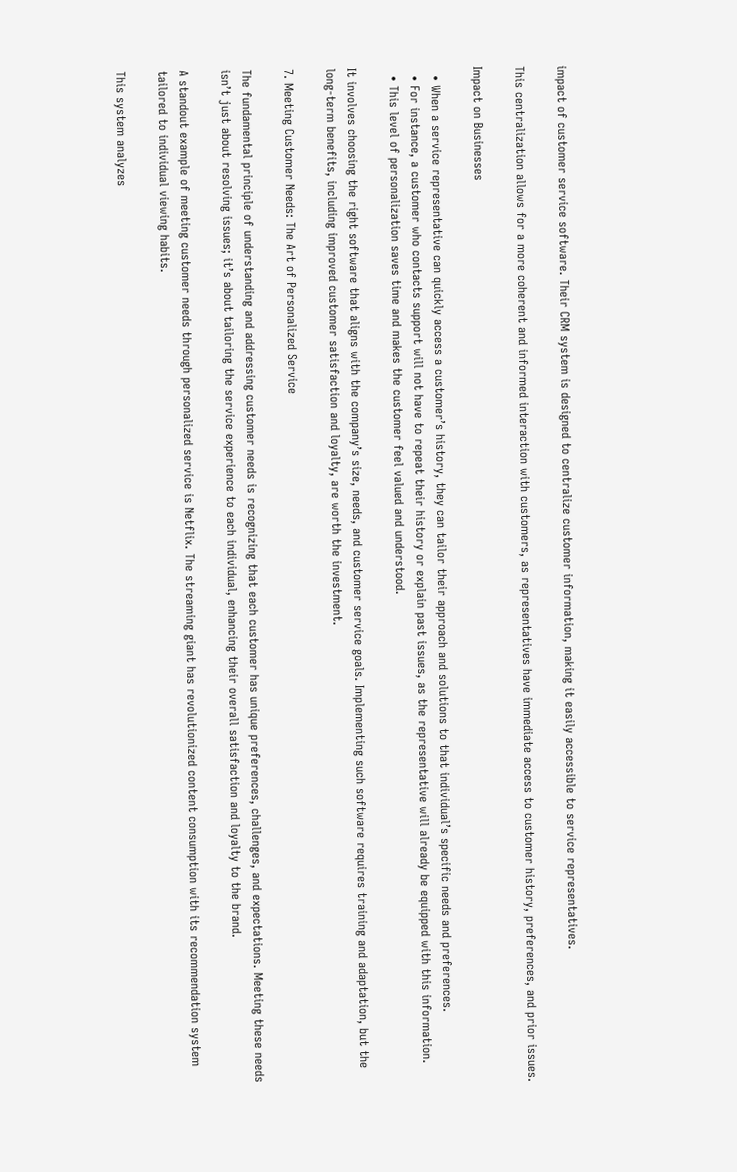impact of customer service software. Their CRM system is designed to centralize customer information, making it easily accessible to service representatives.

This centralization allows for a more coherent and informed interaction with customers, as representatives have immediate access to customer history, preferences, and prior issues.

Impact on Businesses

  • When a service representative can quickly access a customer’s history, they can tailor their approach and solutions to that individual’s specific needs and preferences.
  • For instance, a customer who contacts support will not have to repeat their history or explain past issues, as the representative will already be equipped with this information.
  • This level of personalization saves time and makes the customer feel valued and understood.

It involves choosing the right software that aligns with the company’s size, needs, and customer service goals. Implementing such software requires training and adaptation, but the long-term benefits, including improved customer satisfaction and loyalty, are worth the investment.

7. Meeting Customer Needs: The Art of Personalized Service

The fundamental principle of understanding and addressing customer needs is recognizing that each customer has unique preferences, challenges, and expectations. Meeting these needs isn’t just about resolving issues; it’s about tailoring the service experience to each individual, enhancing their overall satisfaction and loyalty to the brand.

A standout example of meeting customer needs through personalized service is Netflix. The streaming giant has revolutionized content consumption with its recommendation system tailored to individual viewing habits.

This system analyzes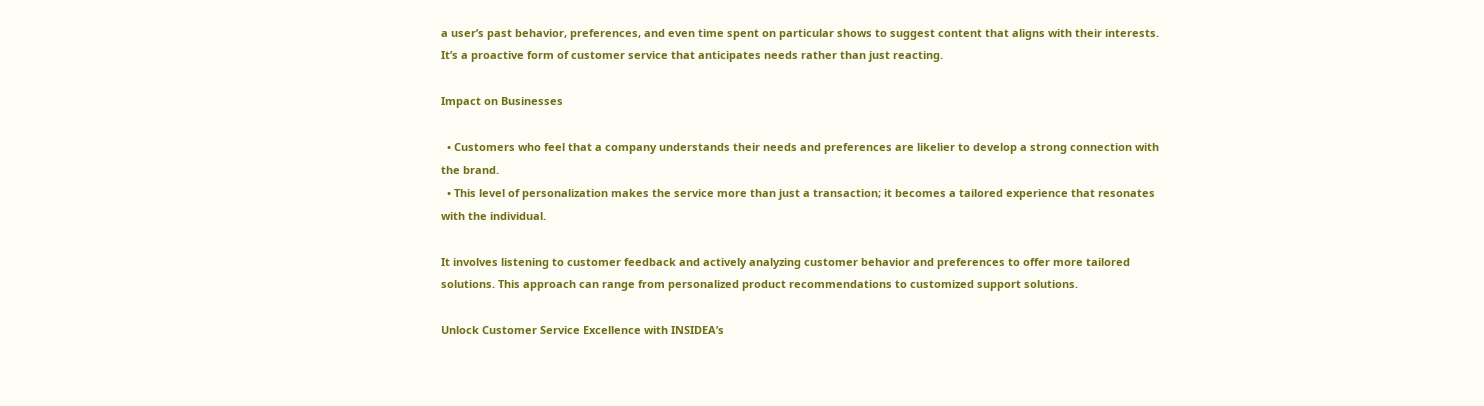a user’s past behavior, preferences, and even time spent on particular shows to suggest content that aligns with their interests. It’s a proactive form of customer service that anticipates needs rather than just reacting.

Impact on Businesses

  • Customers who feel that a company understands their needs and preferences are likelier to develop a strong connection with the brand.
  • This level of personalization makes the service more than just a transaction; it becomes a tailored experience that resonates with the individual.

It involves listening to customer feedback and actively analyzing customer behavior and preferences to offer more tailored solutions. This approach can range from personalized product recommendations to customized support solutions.

Unlock Customer Service Excellence with INSIDEA’s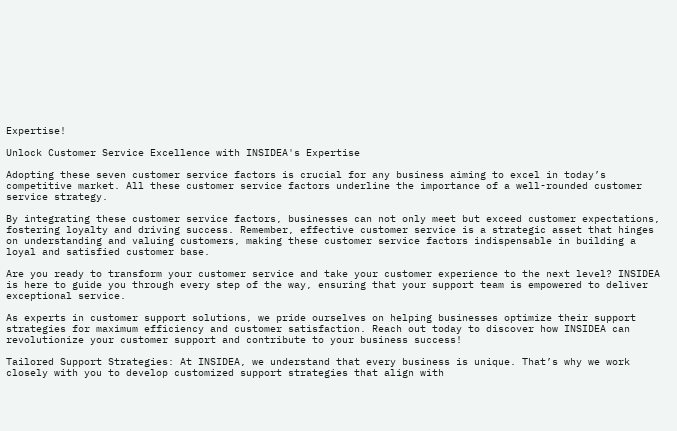Expertise!

Unlock Customer Service Excellence with INSIDEA's Expertise

Adopting these seven customer service factors is crucial for any business aiming to excel in today’s competitive market. All these customer service factors underline the importance of a well-rounded customer service strategy.

By integrating these customer service factors, businesses can not only meet but exceed customer expectations, fostering loyalty and driving success. Remember, effective customer service is a strategic asset that hinges on understanding and valuing customers, making these customer service factors indispensable in building a loyal and satisfied customer base.

Are you ready to transform your customer service and take your customer experience to the next level? INSIDEA is here to guide you through every step of the way, ensuring that your support team is empowered to deliver exceptional service.

As experts in customer support solutions, we pride ourselves on helping businesses optimize their support strategies for maximum efficiency and customer satisfaction. Reach out today to discover how INSIDEA can revolutionize your customer support and contribute to your business success!

Tailored Support Strategies: At INSIDEA, we understand that every business is unique. That’s why we work closely with you to develop customized support strategies that align with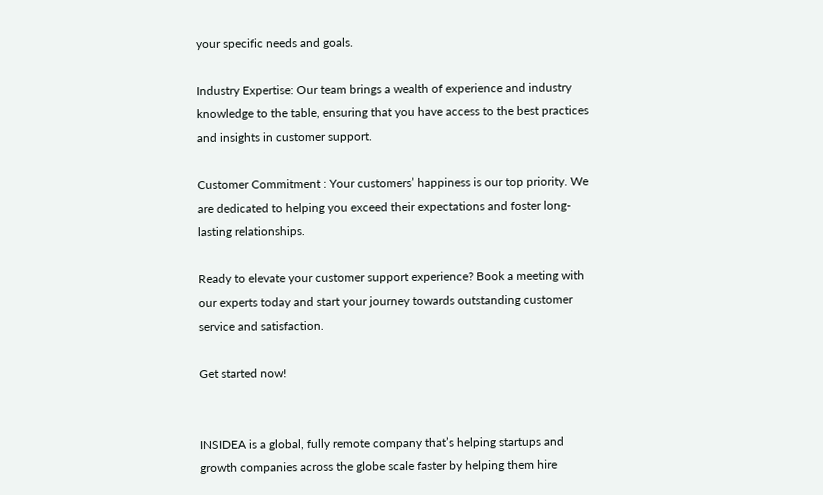your specific needs and goals.

Industry Expertise: Our team brings a wealth of experience and industry knowledge to the table, ensuring that you have access to the best practices and insights in customer support.

Customer Commitment : Your customers’ happiness is our top priority. We are dedicated to helping you exceed their expectations and foster long-lasting relationships.

Ready to elevate your customer support experience? Book a meeting with our experts today and start your journey towards outstanding customer service and satisfaction.

Get started now!


INSIDEA is a global, fully remote company that’s helping startups and growth companies across the globe scale faster by helping them hire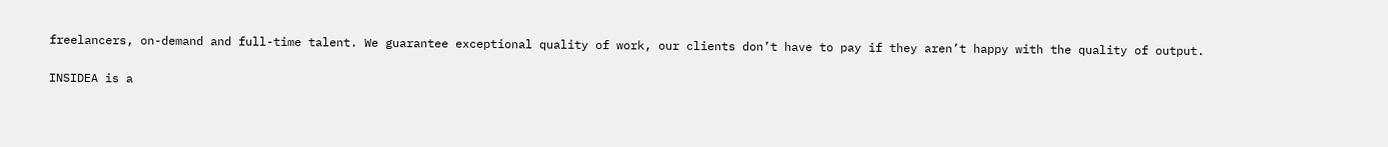freelancers, on-demand and full-time talent. We guarantee exceptional quality of work, our clients don’t have to pay if they aren’t happy with the quality of output.

INSIDEA is a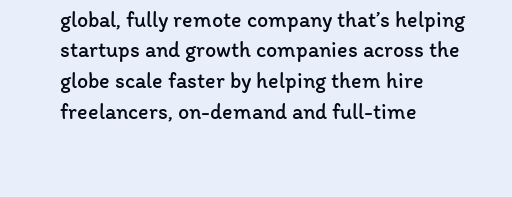global, fully remote company that’s helping startups and growth companies across the globe scale faster by helping them hire freelancers, on-demand and full-time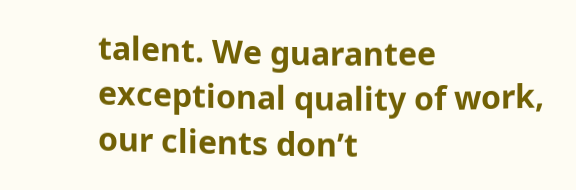talent. We guarantee exceptional quality of work, our clients don’t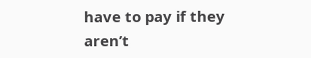have to pay if they aren’t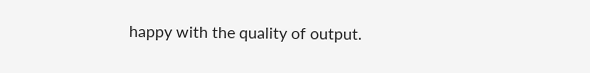happy with the quality of output.